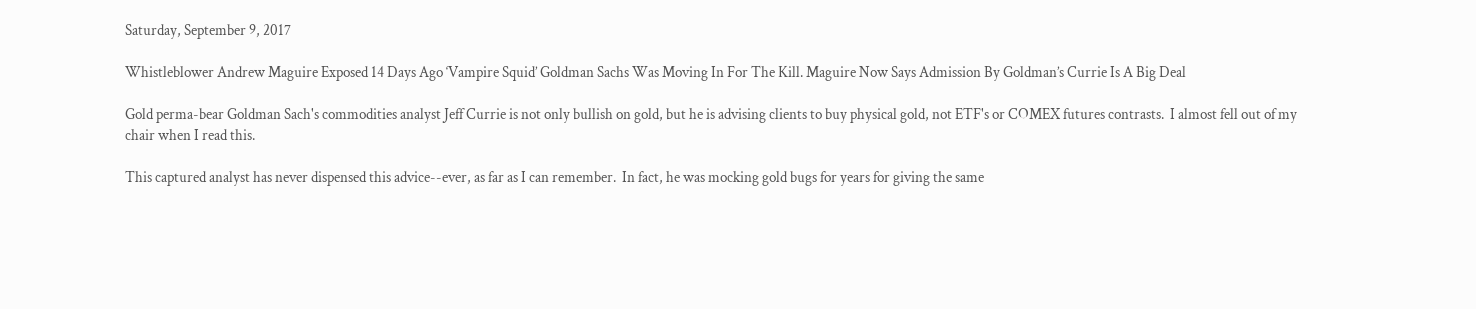Saturday, September 9, 2017

Whistleblower Andrew Maguire Exposed 14 Days Ago ‘Vampire Squid’ Goldman Sachs Was Moving In For The Kill. Maguire Now Says Admission By Goldman’s Currie Is A Big Deal

Gold perma-bear Goldman Sach's commodities analyst Jeff Currie is not only bullish on gold, but he is advising clients to buy physical gold, not ETF's or COMEX futures contrasts.  I almost fell out of my chair when I read this.

This captured analyst has never dispensed this advice--ever, as far as I can remember.  In fact, he was mocking gold bugs for years for giving the same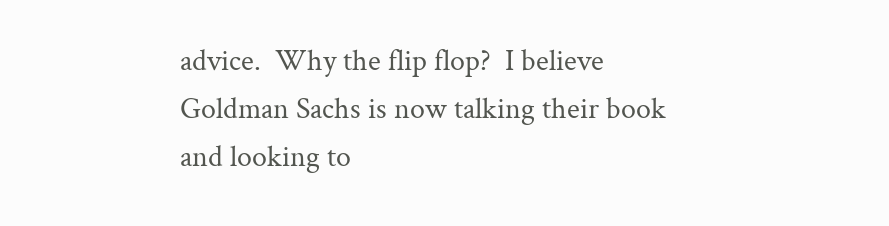advice.  Why the flip flop?  I believe Goldman Sachs is now talking their book and looking to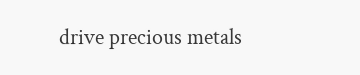drive precious metals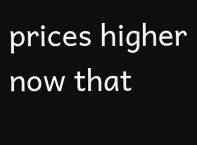prices higher now that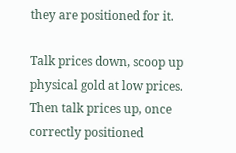they are positioned for it.

Talk prices down, scoop up physical gold at low prices.  Then talk prices up, once correctly positioned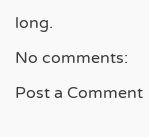long.

No comments:

Post a Comment